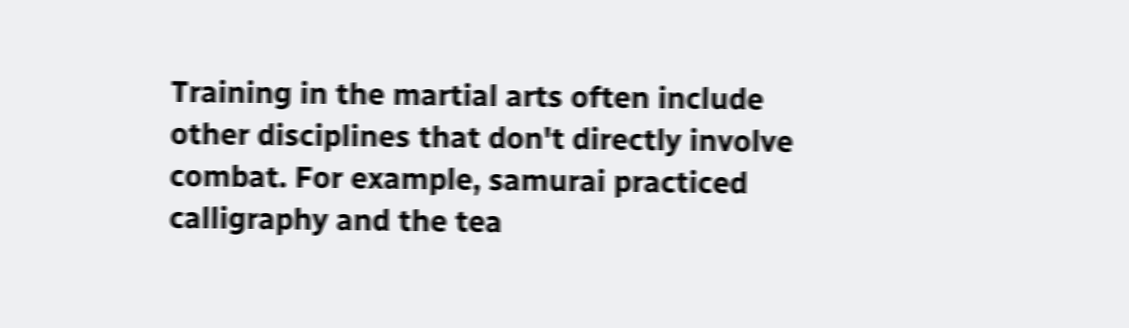Training in the martial arts often include other disciplines that don't directly involve combat. For example, samurai practiced calligraphy and the tea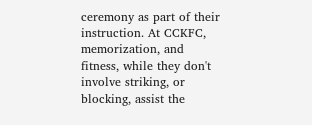ceremony as part of their instruction. At CCKFC, memorization, and fitness, while they don't involve striking, or blocking, assist the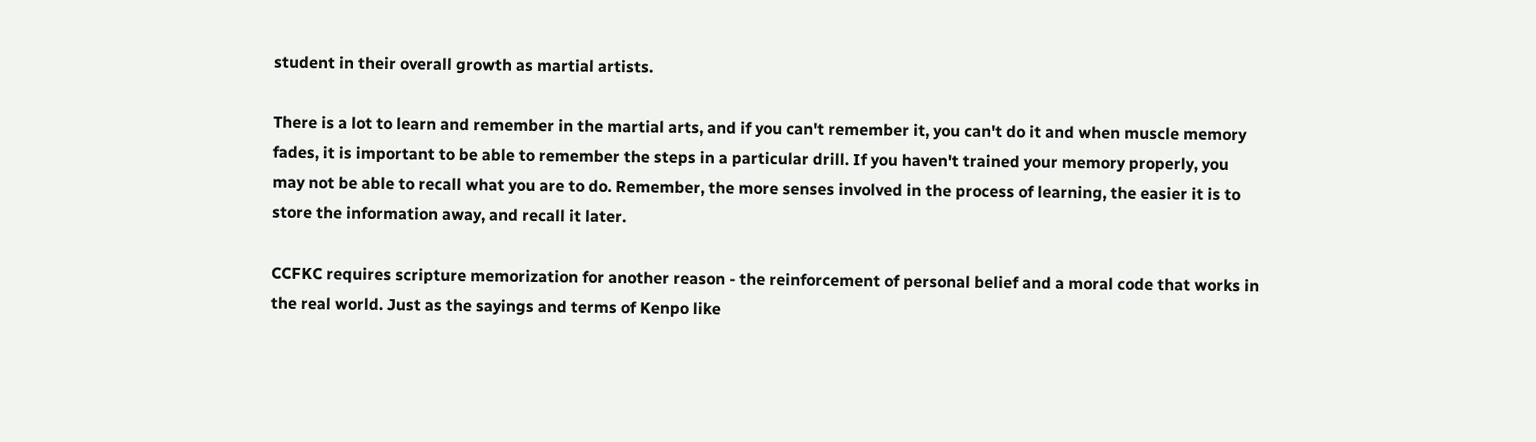student in their overall growth as martial artists.

There is a lot to learn and remember in the martial arts, and if you can't remember it, you can't do it and when muscle memory fades, it is important to be able to remember the steps in a particular drill. If you haven't trained your memory properly, you may not be able to recall what you are to do. Remember, the more senses involved in the process of learning, the easier it is to store the information away, and recall it later.

CCFKC requires scripture memorization for another reason - the reinforcement of personal belief and a moral code that works in the real world. Just as the sayings and terms of Kenpo like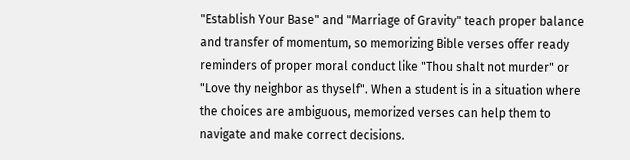"Establish Your Base" and "Marriage of Gravity" teach proper balance and transfer of momentum, so memorizing Bible verses offer ready reminders of proper moral conduct like "Thou shalt not murder" or "Love thy neighbor as thyself". When a student is in a situation where the choices are ambiguous, memorized verses can help them to navigate and make correct decisions.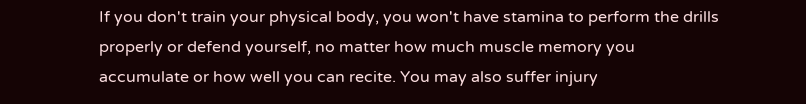If you don't train your physical body, you won't have stamina to perform the drills properly or defend yourself, no matter how much muscle memory you accumulate or how well you can recite. You may also suffer injury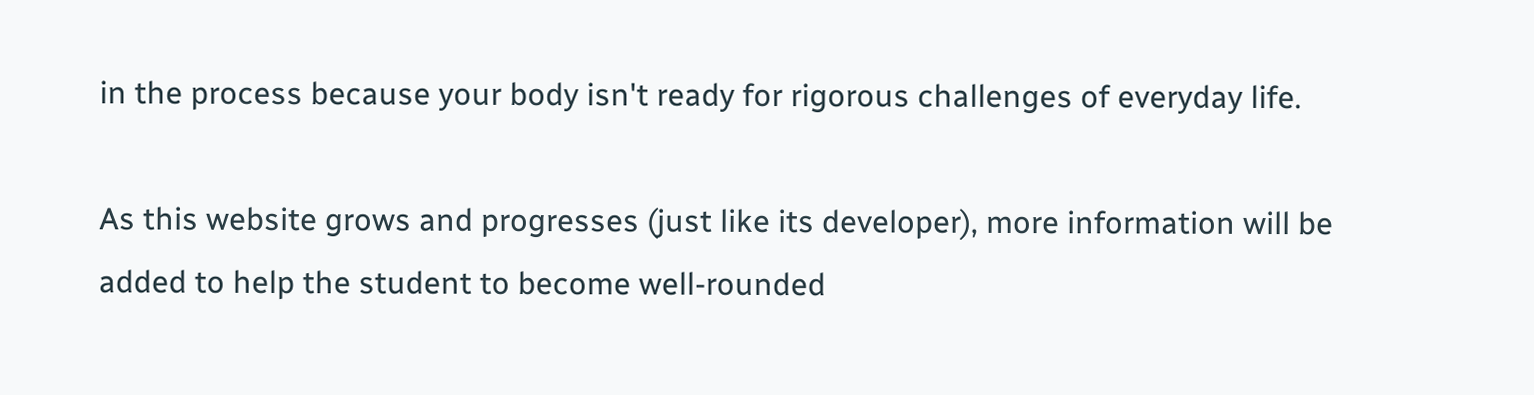in the process because your body isn't ready for rigorous challenges of everyday life.

As this website grows and progresses (just like its developer), more information will be added to help the student to become well-rounded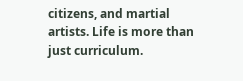citizens, and martial artists. Life is more than just curriculum.